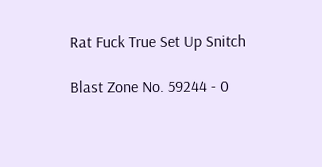Rat Fuck True Set Up Snitch

Blast Zone No. 59244 - 0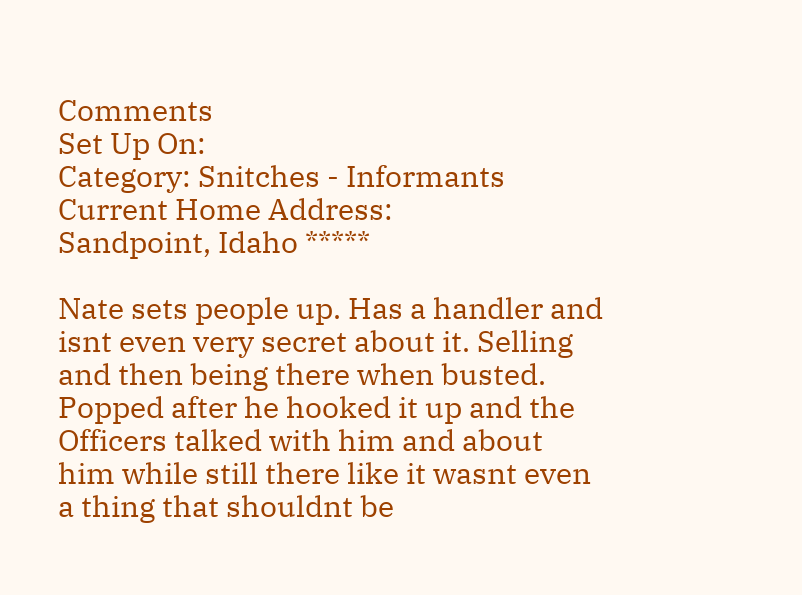Comments
Set Up On:
Category: Snitches - Informants
Current Home Address:
Sandpoint, Idaho *****

Nate sets people up. Has a handler and isnt even very secret about it. Selling and then being there when busted. Popped after he hooked it up and the Officers talked with him and about him while still there like it wasnt even a thing that shouldnt be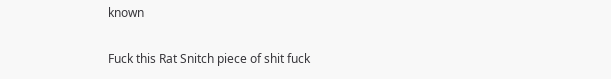known

Fuck this Rat Snitch piece of shit fuck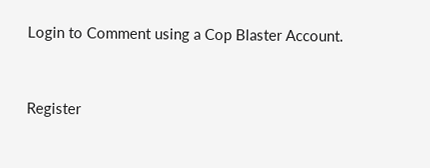Login to Comment using a Cop Blaster Account.


Register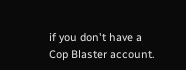if you don't have a Cop Blaster account.